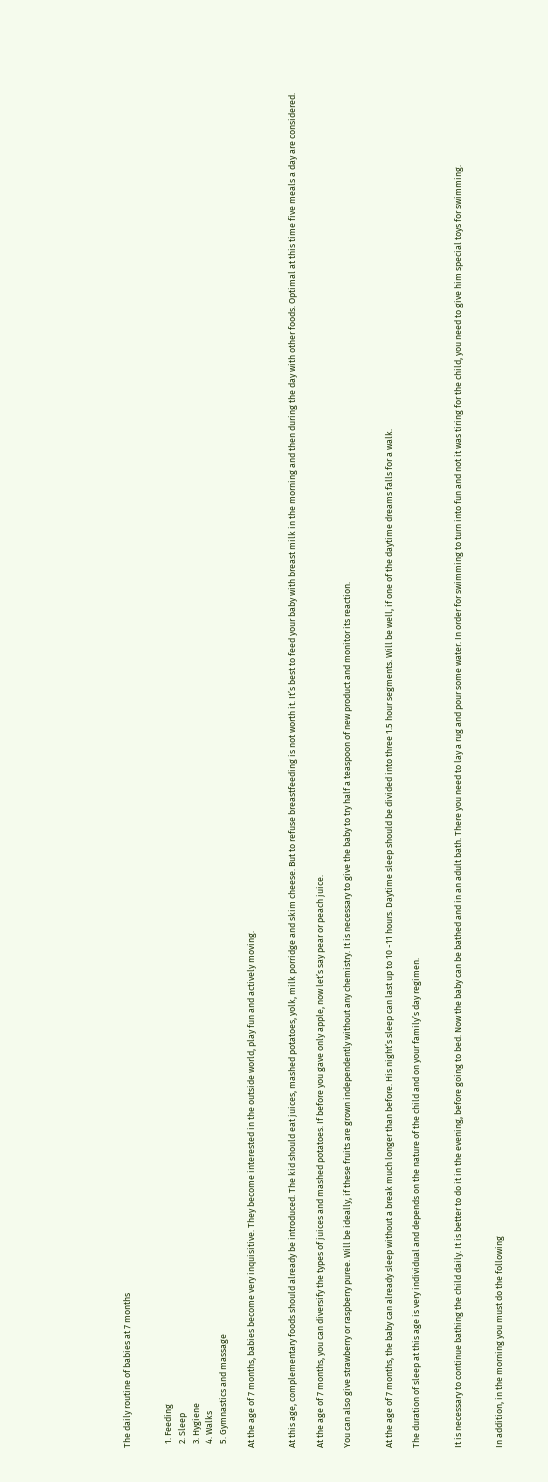The daily routine of babies at 7 months


  1. Feeding
  2. Sleep
  3. Hygiene
  4. Walks
  5. Gymnastics and massage

At the age of 7 months, babies become very inquisitive. They become interested in the outside world, play fun and actively moving.


At this age, complementary foods should already be introduced. The kid should eat juices, mashed potatoes, yolk, milk porridge and skim cheese. But to refuse breastfeeding is not worth it. It’s best to feed your baby with breast milk in the morning and then during the day with other foods. Optimal at this time five meals a day are considered.

At the age of 7 months, you can diversify the types of juices and mashed potatoes. If before you gave only apple, now let’s say pear or peach juice.

You can also give strawberry or raspberry puree. Will be ideally, if these fruits are grown independently without any chemistry. It is necessary to give the baby to try half a teaspoon of new product and monitor its reaction.


At the age of 7 months, the baby can already sleep without a break much longer than before. His night’s sleep can last up to 10 -11 hours. Daytime sleep should be divided into three 1.5 hour segments. Will be well, if one of the daytime dreams falls for a walk.

The duration of sleep at this age is very individual and depends on the nature of the child and on your family’s day regimen.


It is necessary to continue bathing the child daily. It is better to do it in the evening, before going to bed. Now the baby can be bathed and in an adult bath. There you need to lay a rug and pour some water. In order for swimming to turn into fun and not it was tiring for the child, you need to give him special toys for swimming.


In addition, in the morning you must do the following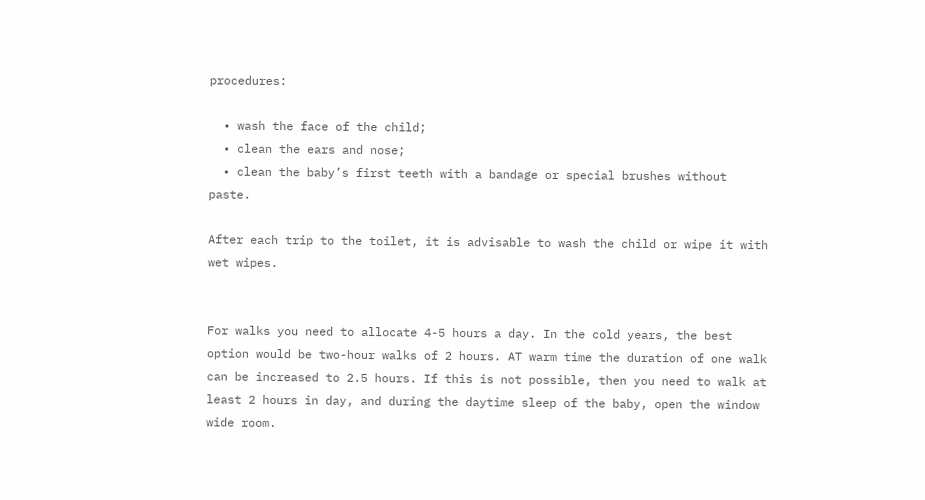procedures:

  • wash the face of the child;
  • clean the ears and nose;
  • clean the baby’s first teeth with a bandage or special brushes without paste.

After each trip to the toilet, it is advisable to wash the child or wipe it with wet wipes.


For walks you need to allocate 4-5 hours a day. In the cold years, the best option would be two-hour walks of 2 hours. AT warm time the duration of one walk can be increased to 2.5 hours. If this is not possible, then you need to walk at least 2 hours in day, and during the daytime sleep of the baby, open the window wide room.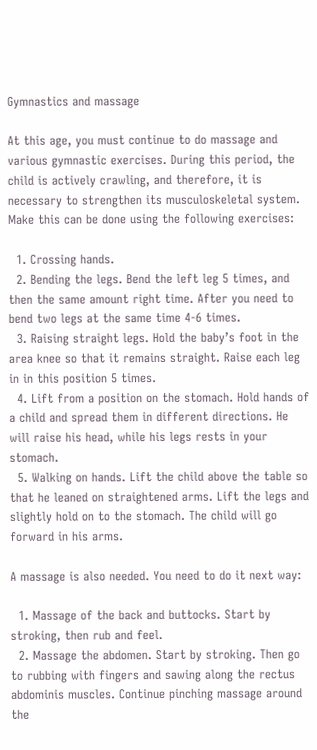Gymnastics and massage

At this age, you must continue to do massage and various gymnastic exercises. During this period, the child is actively crawling, and therefore, it is necessary to strengthen its musculoskeletal system. Make this can be done using the following exercises:

  1. Crossing hands.
  2. Bending the legs. Bend the left leg 5 times, and then the same amount right time. After you need to bend two legs at the same time 4-6 times.
  3. Raising straight legs. Hold the baby’s foot in the area knee so that it remains straight. Raise each leg in in this position 5 times.
  4. Lift from a position on the stomach. Hold hands of a child and spread them in different directions. He will raise his head, while his legs rests in your stomach.
  5. Walking on hands. Lift the child above the table so that he leaned on straightened arms. Lift the legs and slightly hold on to the stomach. The child will go forward in his arms.

A massage is also needed. You need to do it next way:

  1. Massage of the back and buttocks. Start by stroking, then rub and feel.
  2. Massage the abdomen. Start by stroking. Then go to rubbing with fingers and sawing along the rectus abdominis muscles. Continue pinching massage around the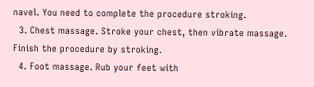navel. You need to complete the procedure stroking.
  3. Chest massage. Stroke your chest, then vibrate massage. Finish the procedure by stroking.
  4. Foot massage. Rub your feet with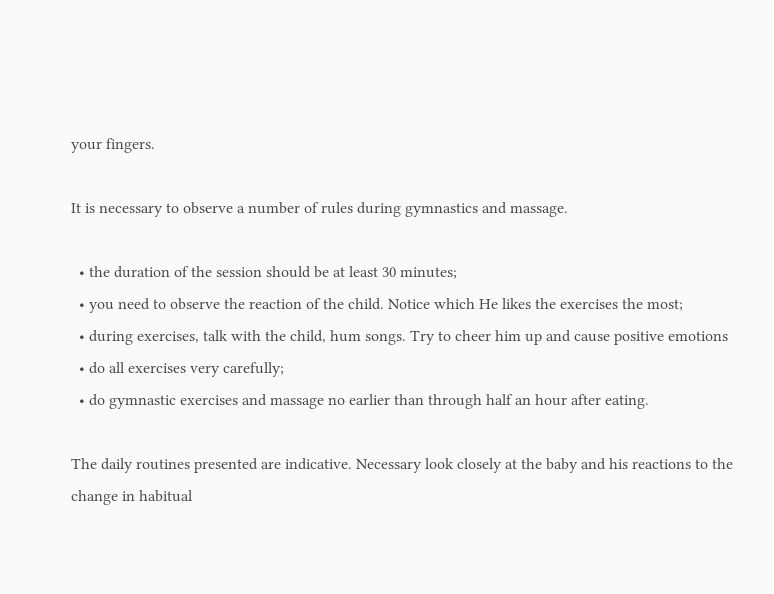your fingers.

It is necessary to observe a number of rules during gymnastics and massage.

  • the duration of the session should be at least 30 minutes;
  • you need to observe the reaction of the child. Notice which He likes the exercises the most;
  • during exercises, talk with the child, hum songs. Try to cheer him up and cause positive emotions
  • do all exercises very carefully;
  • do gymnastic exercises and massage no earlier than through half an hour after eating.

The daily routines presented are indicative. Necessary look closely at the baby and his reactions to the change in habitual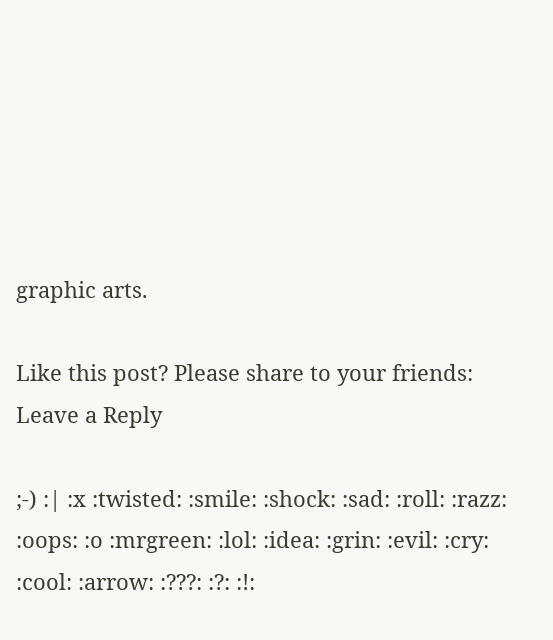graphic arts.

Like this post? Please share to your friends:
Leave a Reply

;-) :| :x :twisted: :smile: :shock: :sad: :roll: :razz: :oops: :o :mrgreen: :lol: :idea: :grin: :evil: :cry: :cool: :arrow: :???: :?: :!: